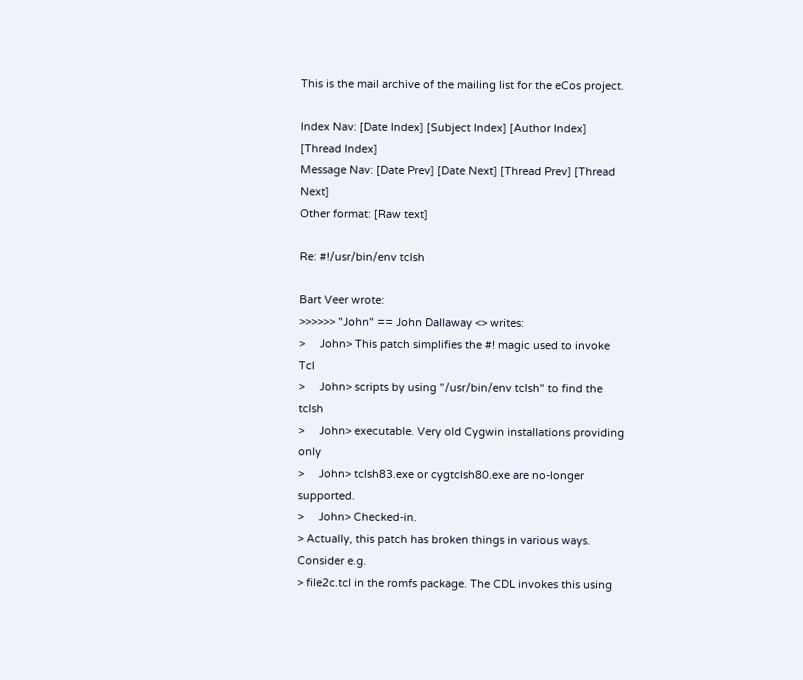This is the mail archive of the mailing list for the eCos project.

Index Nav: [Date Index] [Subject Index] [Author Index] [Thread Index]
Message Nav: [Date Prev] [Date Next] [Thread Prev] [Thread Next]
Other format: [Raw text]

Re: #!/usr/bin/env tclsh

Bart Veer wrote:
>>>>>> "John" == John Dallaway <> writes:
>     John> This patch simplifies the #! magic used to invoke Tcl
>     John> scripts by using "/usr/bin/env tclsh" to find the tclsh
>     John> executable. Very old Cygwin installations providing only
>     John> tclsh83.exe or cygtclsh80.exe are no-longer supported.
>     John> Checked-in.
> Actually, this patch has broken things in various ways. Consider e.g.
> file2c.tcl in the romfs package. The CDL invokes this using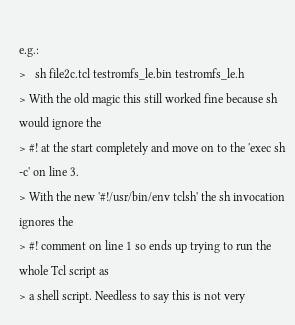e.g.:
>   sh file2c.tcl testromfs_le.bin testromfs_le.h
> With the old magic this still worked fine because sh would ignore the
> #! at the start completely and move on to the 'exec sh -c' on line 3.
> With the new '#!/usr/bin/env tclsh' the sh invocation ignores the
> #! comment on line 1 so ends up trying to run the whole Tcl script as
> a shell script. Needless to say this is not very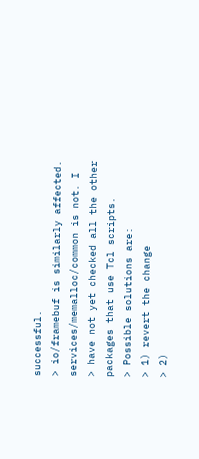successful.
> io/framebuf is similarly affected. services/memalloc/common is not. I
> have not yet checked all the other packages that use Tcl scripts.
> Possible solutions are:
> 1) revert the change
> 2)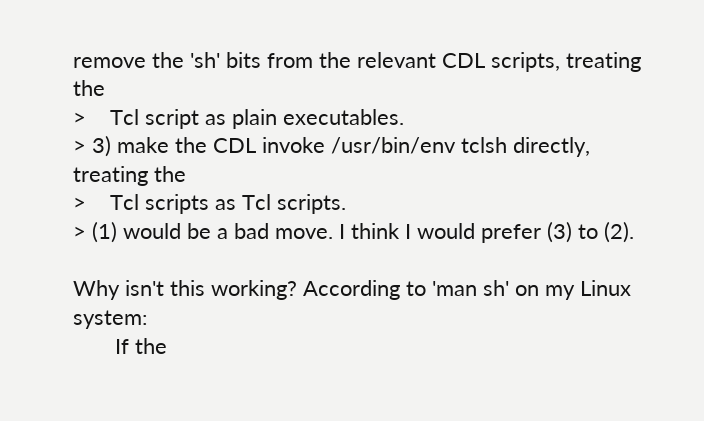remove the 'sh' bits from the relevant CDL scripts, treating the
>    Tcl script as plain executables.
> 3) make the CDL invoke /usr/bin/env tclsh directly, treating the
>    Tcl scripts as Tcl scripts.
> (1) would be a bad move. I think I would prefer (3) to (2).

Why isn't this working? According to 'man sh' on my Linux system:
       If the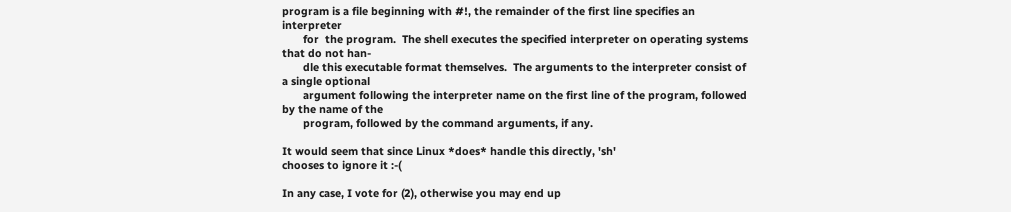program is a file beginning with #!, the remainder of the first line specifies an  interpreter
       for  the program.  The shell executes the specified interpreter on operating systems that do not han-
       dle this executable format themselves.  The arguments to the interpreter consist of a single optional
       argument following the interpreter name on the first line of the program, followed by the name of the
       program, followed by the command arguments, if any.

It would seem that since Linux *does* handle this directly, 'sh'
chooses to ignore it :-(

In any case, I vote for (2), otherwise you may end up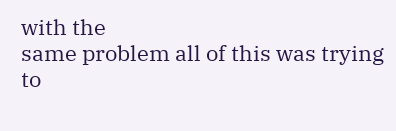with the
same problem all of this was trying to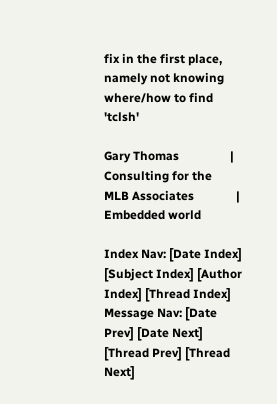fix in the first place,
namely not knowing where/how to find 'tclsh'

Gary Thomas                 |  Consulting for the
MLB Associates              |    Embedded world

Index Nav: [Date Index] [Subject Index] [Author Index] [Thread Index]
Message Nav: [Date Prev] [Date Next] [Thread Prev] [Thread Next]